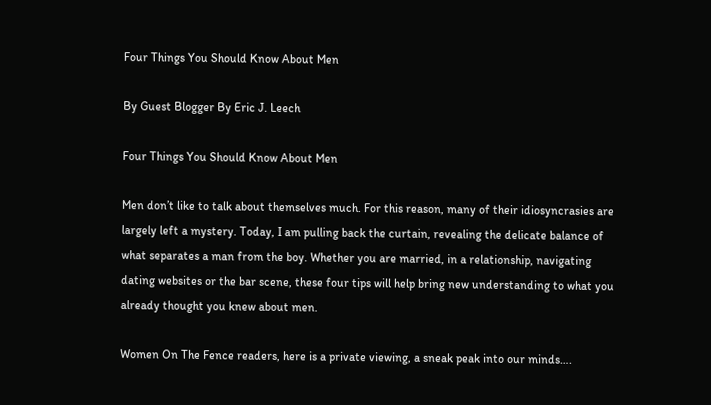Four Things You Should Know About Men

By Guest Blogger By Eric J. Leech

Four Things You Should Know About Men

Men don’t like to talk about themselves much. For this reason, many of their idiosyncrasies are largely left a mystery. Today, I am pulling back the curtain, revealing the delicate balance of what separates a man from the boy. Whether you are married, in a relationship, navigating dating websites or the bar scene, these four tips will help bring new understanding to what you already thought you knew about men.

Women On The Fence readers, here is a private viewing, a sneak peak into our minds….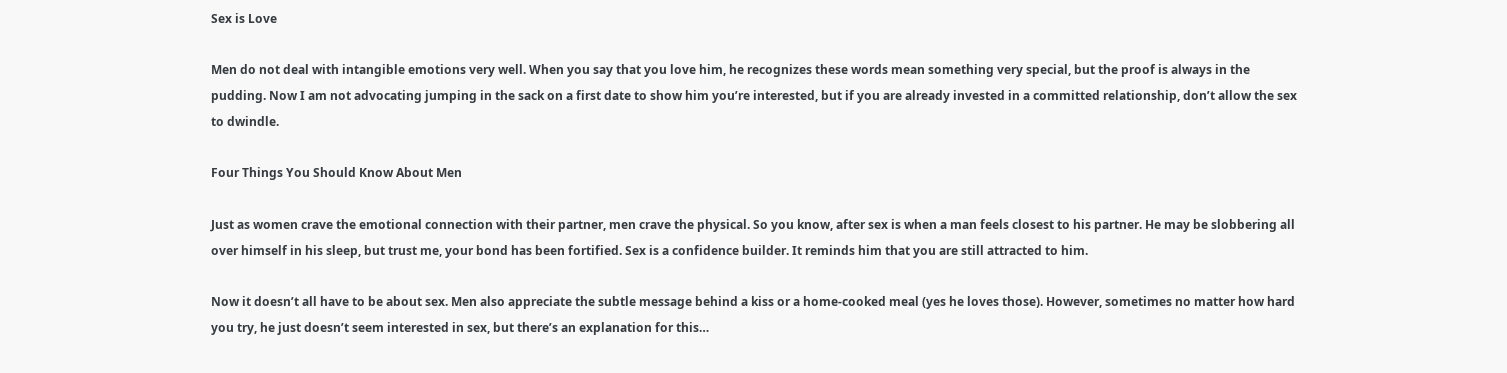Sex is Love

Men do not deal with intangible emotions very well. When you say that you love him, he recognizes these words mean something very special, but the proof is always in the pudding. Now I am not advocating jumping in the sack on a first date to show him you’re interested, but if you are already invested in a committed relationship, don’t allow the sex to dwindle.

Four Things You Should Know About Men

Just as women crave the emotional connection with their partner, men crave the physical. So you know, after sex is when a man feels closest to his partner. He may be slobbering all over himself in his sleep, but trust me, your bond has been fortified. Sex is a confidence builder. It reminds him that you are still attracted to him.

Now it doesn’t all have to be about sex. Men also appreciate the subtle message behind a kiss or a home-cooked meal (yes he loves those). However, sometimes no matter how hard you try, he just doesn’t seem interested in sex, but there’s an explanation for this…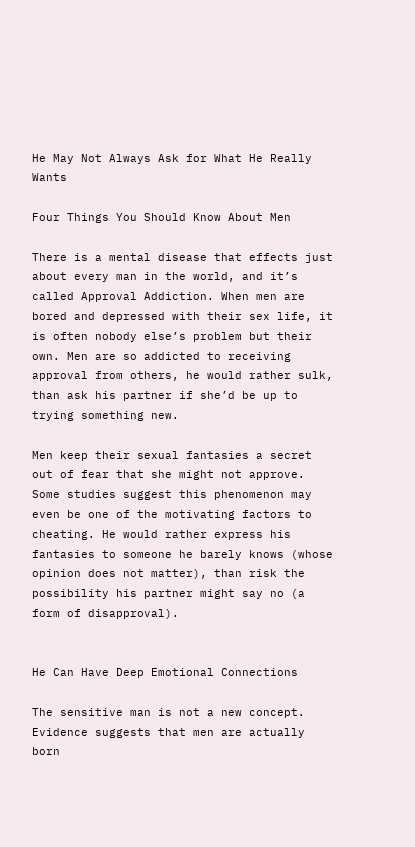He May Not Always Ask for What He Really Wants

Four Things You Should Know About Men

There is a mental disease that effects just about every man in the world, and it’s called Approval Addiction. When men are bored and depressed with their sex life, it is often nobody else’s problem but their own. Men are so addicted to receiving approval from others, he would rather sulk, than ask his partner if she’d be up to trying something new.

Men keep their sexual fantasies a secret out of fear that she might not approve. Some studies suggest this phenomenon may even be one of the motivating factors to cheating. He would rather express his fantasies to someone he barely knows (whose opinion does not matter), than risk the possibility his partner might say no (a form of disapproval).


He Can Have Deep Emotional Connections

The sensitive man is not a new concept. Evidence suggests that men are actually born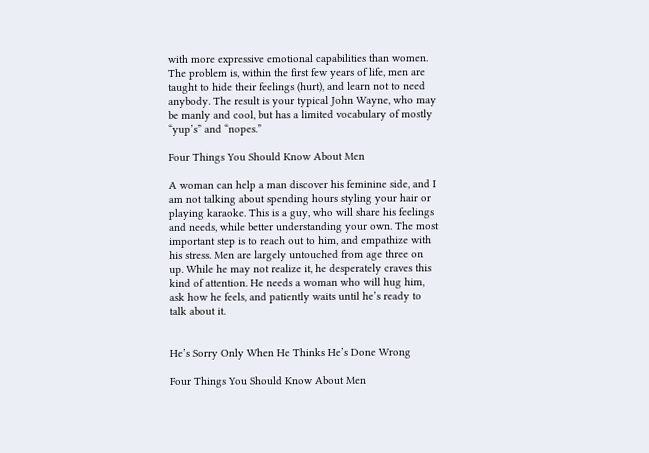with more expressive emotional capabilities than women. The problem is, within the first few years of life, men are taught to hide their feelings (hurt), and learn not to need anybody. The result is your typical John Wayne, who may be manly and cool, but has a limited vocabulary of mostly “yup’s” and “nopes.”

Four Things You Should Know About Men

A woman can help a man discover his feminine side, and I am not talking about spending hours styling your hair or playing karaoke. This is a guy, who will share his feelings and needs, while better understanding your own. The most important step is to reach out to him, and empathize with his stress. Men are largely untouched from age three on up. While he may not realize it, he desperately craves this kind of attention. He needs a woman who will hug him, ask how he feels, and patiently waits until he’s ready to talk about it.


He’s Sorry Only When He Thinks He’s Done Wrong

Four Things You Should Know About Men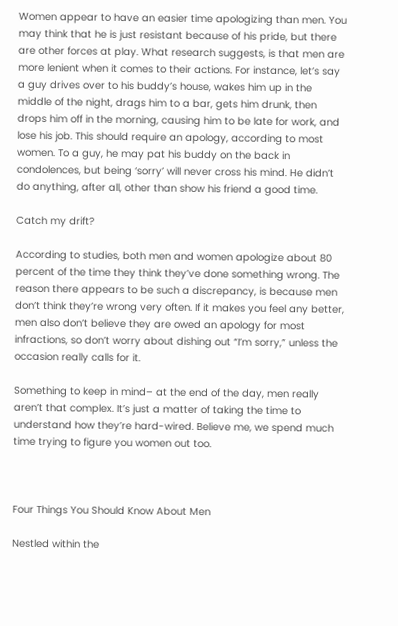Women appear to have an easier time apologizing than men. You may think that he is just resistant because of his pride, but there are other forces at play. What research suggests, is that men are more lenient when it comes to their actions. For instance, let’s say a guy drives over to his buddy’s house, wakes him up in the middle of the night, drags him to a bar, gets him drunk, then drops him off in the morning, causing him to be late for work, and lose his job. This should require an apology, according to most women. To a guy, he may pat his buddy on the back in condolences, but being ‘sorry’ will never cross his mind. He didn’t do anything, after all, other than show his friend a good time.

Catch my drift?

According to studies, both men and women apologize about 80 percent of the time they think they’ve done something wrong. The reason there appears to be such a discrepancy, is because men don’t think they’re wrong very often. If it makes you feel any better, men also don’t believe they are owed an apology for most infractions, so don’t worry about dishing out “I’m sorry,” unless the occasion really calls for it.

Something to keep in mind– at the end of the day, men really aren’t that complex. It’s just a matter of taking the time to understand how they’re hard-wired. Believe me, we spend much time trying to figure you women out too.



Four Things You Should Know About Men

Nestled within the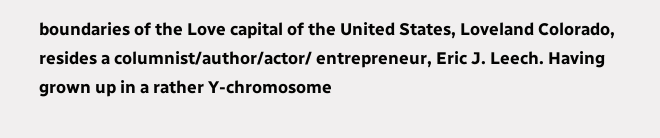boundaries of the Love capital of the United States, Loveland Colorado, resides a columnist/author/actor/ entrepreneur, Eric J. Leech. Having grown up in a rather Y-chromosome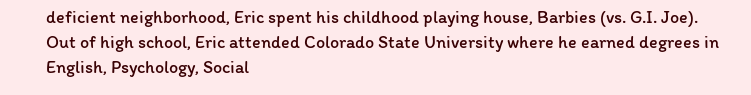deficient neighborhood, Eric spent his childhood playing house, Barbies (vs. G.I. Joe). Out of high school, Eric attended Colorado State University where he earned degrees in English, Psychology, Social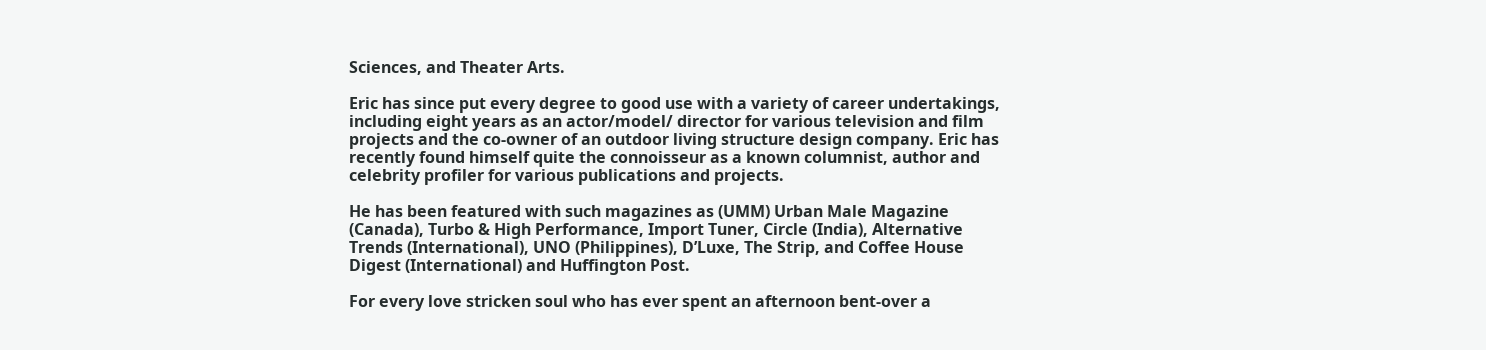Sciences, and Theater Arts.

Eric has since put every degree to good use with a variety of career undertakings, including eight years as an actor/model/ director for various television and film projects and the co-owner of an outdoor living structure design company. Eric has recently found himself quite the connoisseur as a known columnist, author and celebrity profiler for various publications and projects.

He has been featured with such magazines as (UMM) Urban Male Magazine (Canada), Turbo & High Performance, Import Tuner, Circle (India), Alternative Trends (International), UNO (Philippines), D’Luxe, The Strip, and Coffee House Digest (International) and Huffington Post.

For every love stricken soul who has ever spent an afternoon bent-over a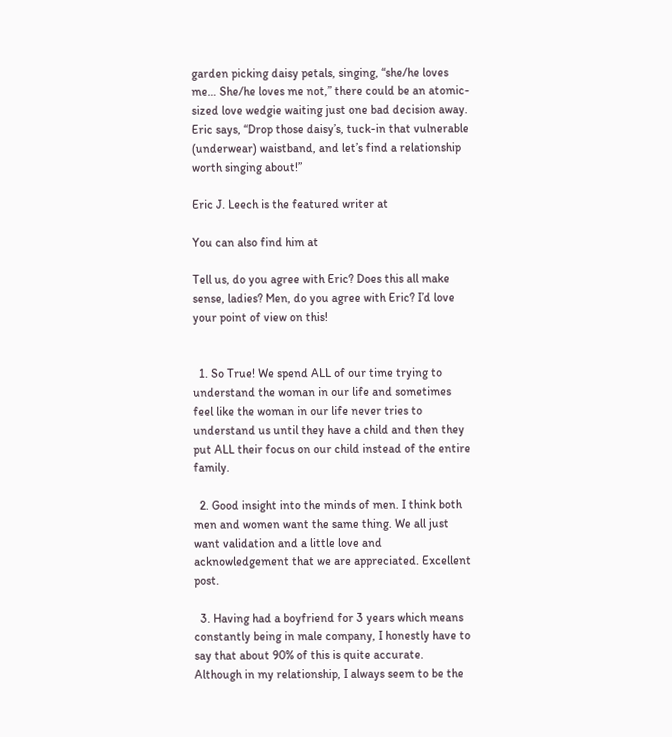garden picking daisy petals, singing, “she/he loves me… She/he loves me not,” there could be an atomic-sized love wedgie waiting just one bad decision away. Eric says, “Drop those daisy’s, tuck-in that vulnerable (underwear) waistband, and let’s find a relationship worth singing about!”

Eric J. Leech is the featured writer at

You can also find him at

Tell us, do you agree with Eric? Does this all make sense, ladies? Men, do you agree with Eric? I’d love your point of view on this!


  1. So True! We spend ALL of our time trying to understand the woman in our life and sometimes feel like the woman in our life never tries to understand us until they have a child and then they put ALL their focus on our child instead of the entire family.

  2. Good insight into the minds of men. I think both men and women want the same thing. We all just want validation and a little love and acknowledgement that we are appreciated. Excellent post.

  3. Having had a boyfriend for 3 years which means constantly being in male company, I honestly have to say that about 90% of this is quite accurate. Although in my relationship, I always seem to be the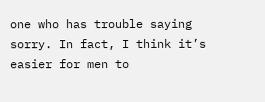one who has trouble saying sorry. In fact, I think it’s easier for men to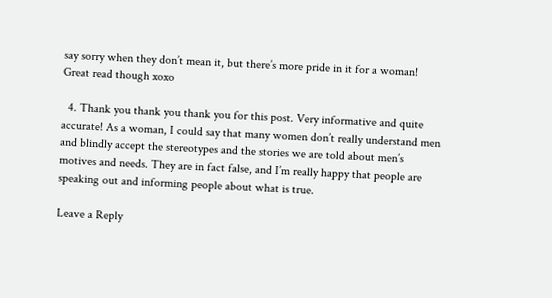say sorry when they don’t mean it, but there’s more pride in it for a woman! Great read though xoxo

  4. Thank you thank you thank you for this post. Very informative and quite accurate! As a woman, I could say that many women don’t really understand men and blindly accept the stereotypes and the stories we are told about men’s motives and needs. They are in fact false, and I’m really happy that people are speaking out and informing people about what is true.

Leave a Reply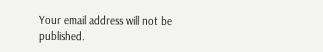Your email address will not be published.